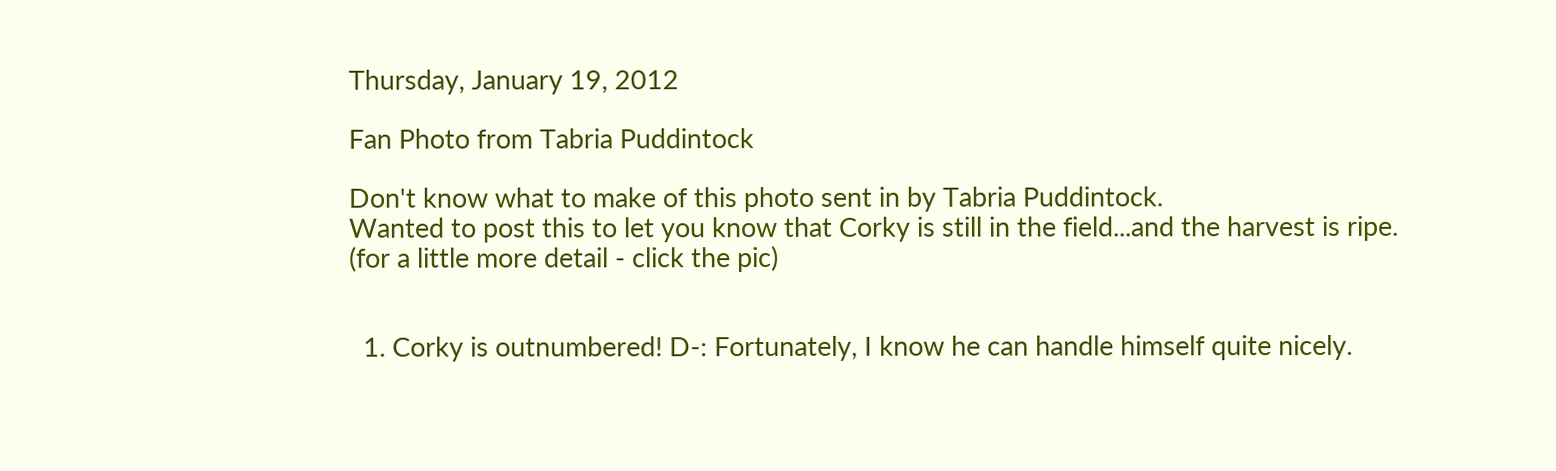Thursday, January 19, 2012

Fan Photo from Tabria Puddintock

Don't know what to make of this photo sent in by Tabria Puddintock.
Wanted to post this to let you know that Corky is still in the field...and the harvest is ripe.
(for a little more detail - click the pic)


  1. Corky is outnumbered! D-: Fortunately, I know he can handle himself quite nicely.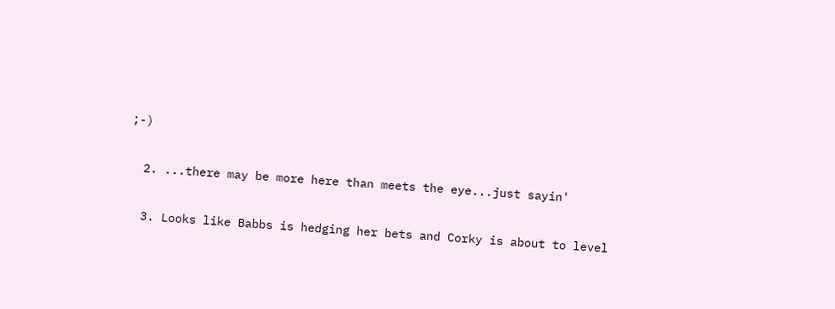;-)

  2. ...there may be more here than meets the eye...just sayin'

  3. Looks like Babbs is hedging her bets and Corky is about to level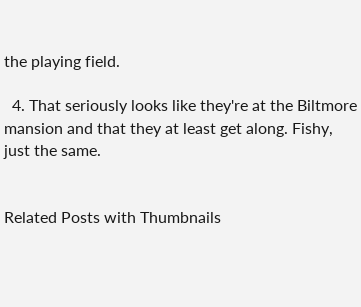the playing field.

  4. That seriously looks like they're at the Biltmore mansion and that they at least get along. Fishy, just the same.


Related Posts with Thumbnails